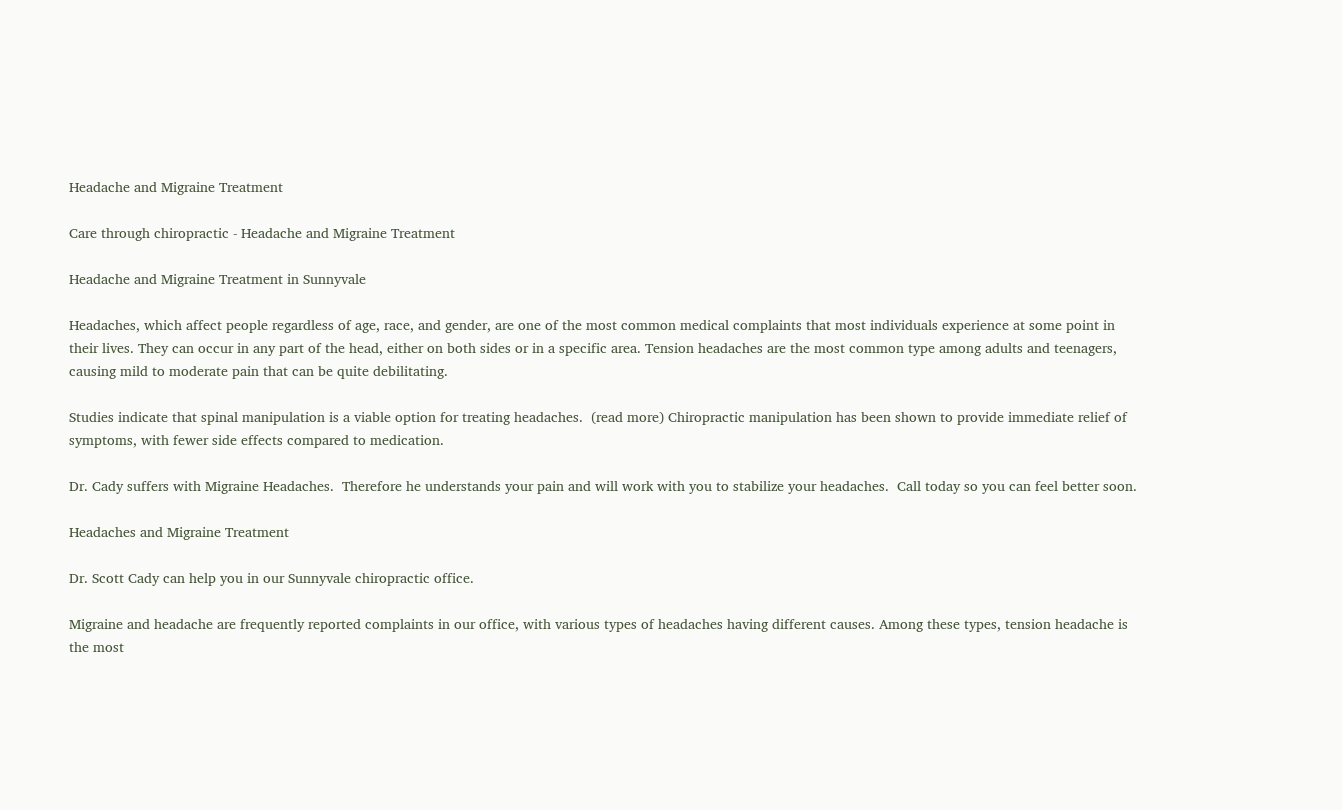Headache and Migraine Treatment

Care through chiropractic - Headache and Migraine Treatment

Headache and Migraine Treatment in Sunnyvale

Headaches, which affect people regardless of age, race, and gender, are one of the most common medical complaints that most individuals experience at some point in their lives. They can occur in any part of the head, either on both sides or in a specific area. Tension headaches are the most common type among adults and teenagers, causing mild to moderate pain that can be quite debilitating.

Studies indicate that spinal manipulation is a viable option for treating headaches.  (read more) Chiropractic manipulation has been shown to provide immediate relief of symptoms, with fewer side effects compared to medication.

Dr. Cady suffers with Migraine Headaches.  Therefore he understands your pain and will work with you to stabilize your headaches.  Call today so you can feel better soon.

Headaches and Migraine Treatment

Dr. Scott Cady can help you in our Sunnyvale chiropractic office.

Migraine and headache are frequently reported complaints in our office, with various types of headaches having different causes. Among these types, tension headache is the most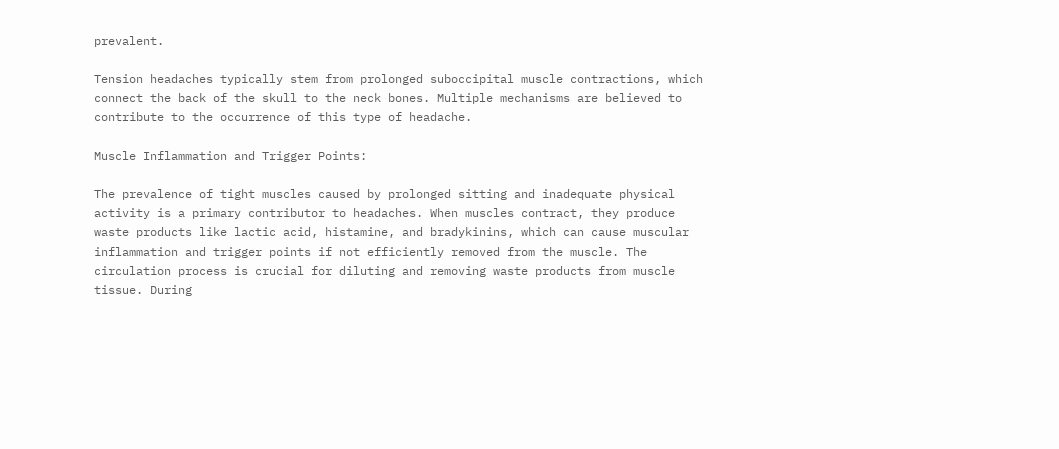prevalent.

Tension headaches typically stem from prolonged suboccipital muscle contractions, which connect the back of the skull to the neck bones. Multiple mechanisms are believed to contribute to the occurrence of this type of headache.

Muscle Inflammation and Trigger Points:

The prevalence of tight muscles caused by prolonged sitting and inadequate physical activity is a primary contributor to headaches. When muscles contract, they produce waste products like lactic acid, histamine, and bradykinins, which can cause muscular inflammation and trigger points if not efficiently removed from the muscle. The circulation process is crucial for diluting and removing waste products from muscle tissue. During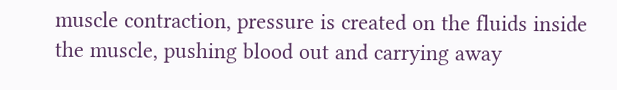muscle contraction, pressure is created on the fluids inside the muscle, pushing blood out and carrying away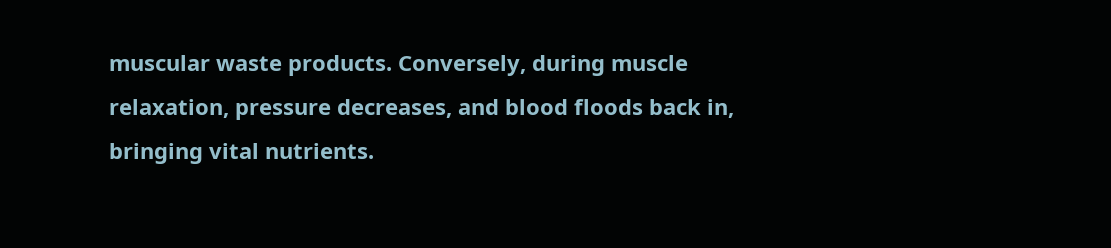muscular waste products. Conversely, during muscle relaxation, pressure decreases, and blood floods back in, bringing vital nutrients.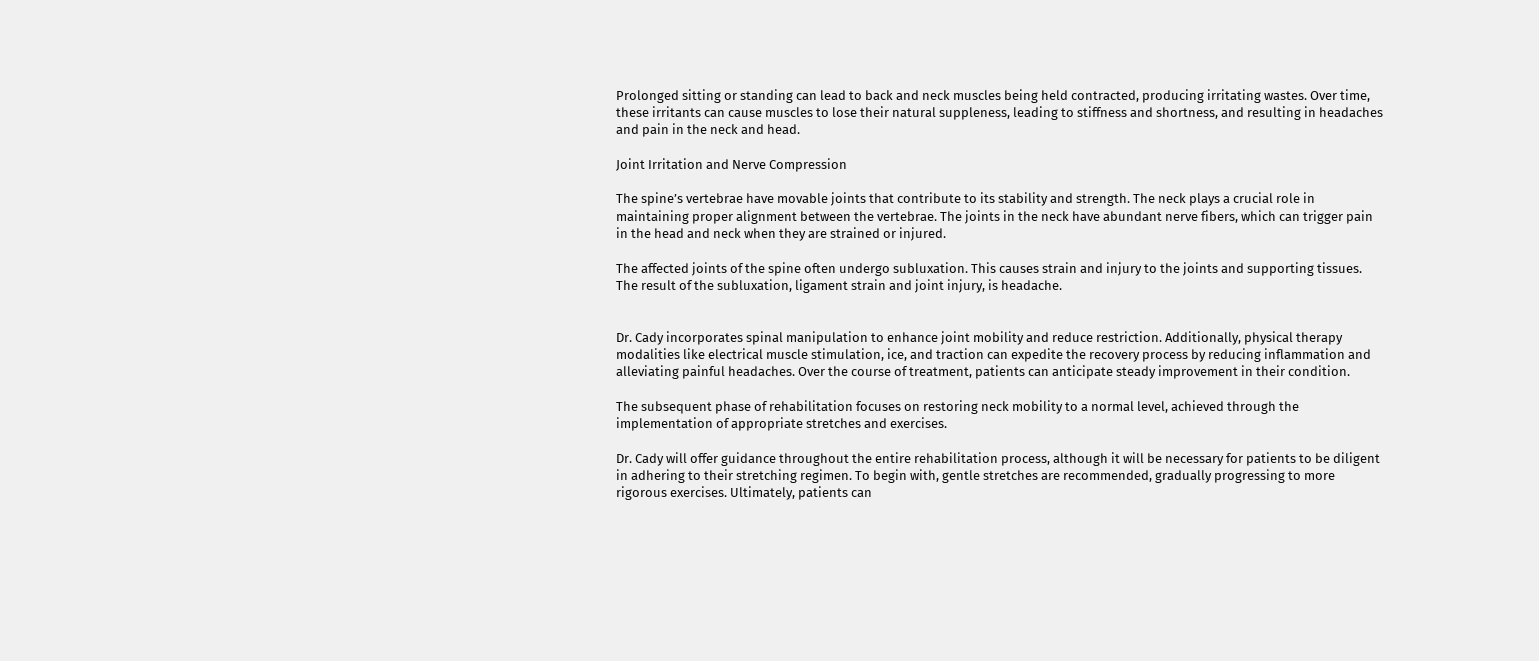Prolonged sitting or standing can lead to back and neck muscles being held contracted, producing irritating wastes. Over time, these irritants can cause muscles to lose their natural suppleness, leading to stiffness and shortness, and resulting in headaches and pain in the neck and head.

Joint Irritation and Nerve Compression

The spine’s vertebrae have movable joints that contribute to its stability and strength. The neck plays a crucial role in maintaining proper alignment between the vertebrae. The joints in the neck have abundant nerve fibers, which can trigger pain in the head and neck when they are strained or injured.

The affected joints of the spine often undergo subluxation. This causes strain and injury to the joints and supporting tissues. The result of the subluxation, ligament strain and joint injury, is headache.


Dr. Cady incorporates spinal manipulation to enhance joint mobility and reduce restriction. Additionally, physical therapy modalities like electrical muscle stimulation, ice, and traction can expedite the recovery process by reducing inflammation and alleviating painful headaches. Over the course of treatment, patients can anticipate steady improvement in their condition.

The subsequent phase of rehabilitation focuses on restoring neck mobility to a normal level, achieved through the implementation of appropriate stretches and exercises.

Dr. Cady will offer guidance throughout the entire rehabilitation process, although it will be necessary for patients to be diligent in adhering to their stretching regimen. To begin with, gentle stretches are recommended, gradually progressing to more rigorous exercises. Ultimately, patients can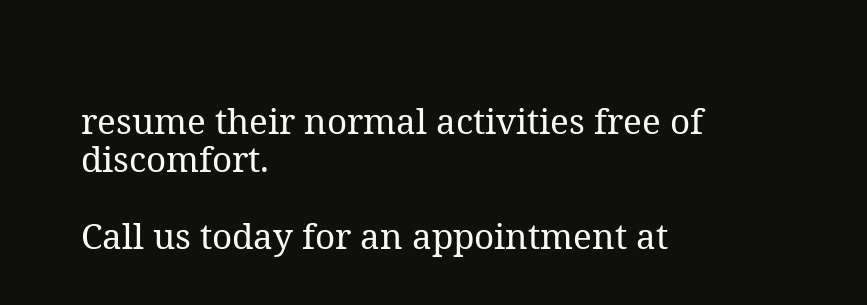resume their normal activities free of discomfort.

Call us today for an appointment at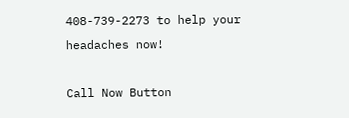408-739-2273 to help your headaches now!

Call Now Button